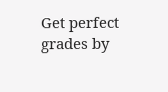Get perfect grades by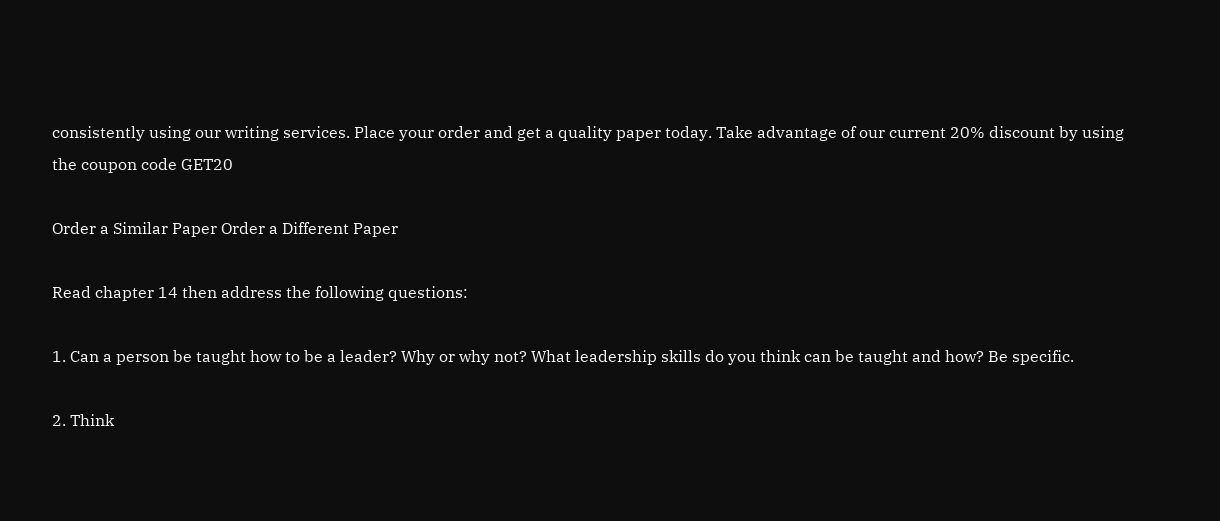consistently using our writing services. Place your order and get a quality paper today. Take advantage of our current 20% discount by using the coupon code GET20

Order a Similar Paper Order a Different Paper

Read chapter 14 then address the following questions:

1. Can a person be taught how to be a leader? Why or why not? What leadership skills do you think can be taught and how? Be specific.

2. Think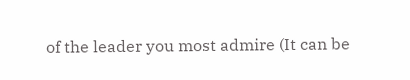of the leader you most admire (It can be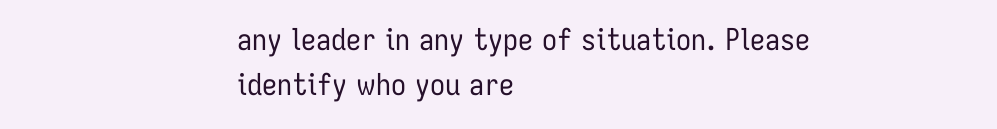any leader in any type of situation. Please identify who you are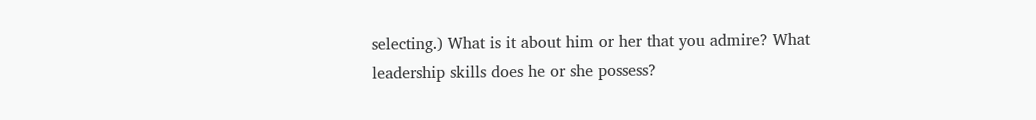selecting.) What is it about him or her that you admire? What leadership skills does he or she possess?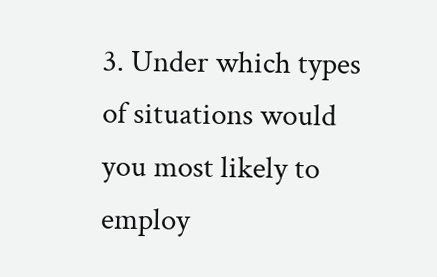3. Under which types of situations would you most likely to employ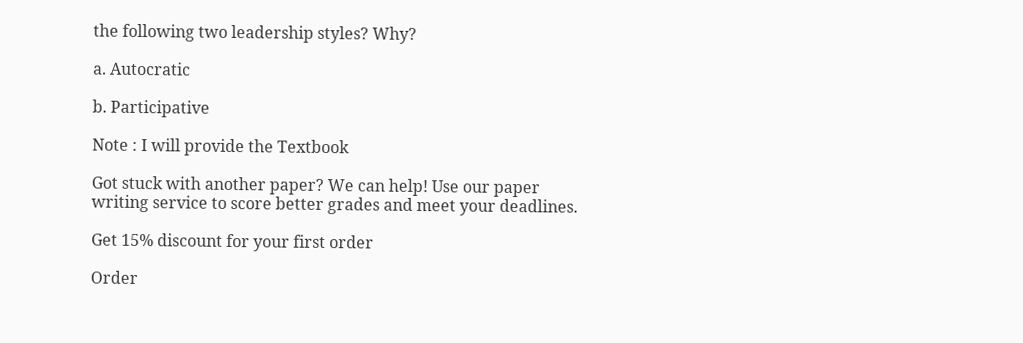the following two leadership styles? Why?

a. Autocratic

b. Participative

Note : I will provide the Textbook

Got stuck with another paper? We can help! Use our paper writing service to score better grades and meet your deadlines.

Get 15% discount for your first order

Order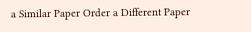a Similar Paper Order a Different Paper